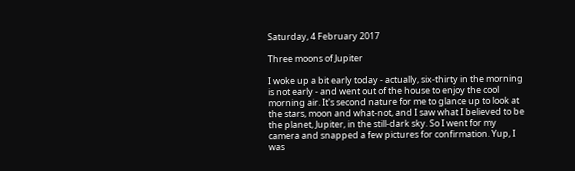Saturday, 4 February 2017

Three moons of Jupiter

I woke up a bit early today - actually, six-thirty in the morning is not early - and went out of the house to enjoy the cool morning air. It's second nature for me to glance up to look at the stars, moon and what-not, and I saw what I believed to be the planet, Jupiter, in the still-dark sky. So I went for my camera and snapped a few pictures for confirmation. Yup, I was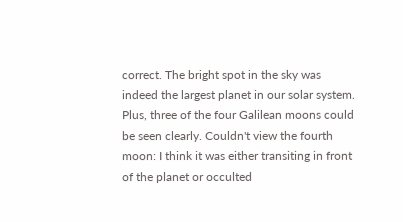correct. The bright spot in the sky was indeed the largest planet in our solar system. Plus, three of the four Galilean moons could be seen clearly. Couldn't view the fourth moon: I think it was either transiting in front of the planet or occulted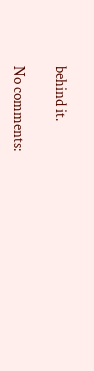behind it.

No comments: